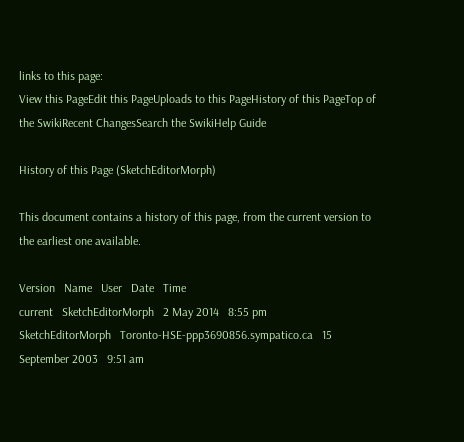links to this page:
View this PageEdit this PageUploads to this PageHistory of this PageTop of the SwikiRecent ChangesSearch the SwikiHelp Guide

History of this Page (SketchEditorMorph)

This document contains a history of this page, from the current version to the earliest one available.

Version   Name   User   Date   Time
current   SketchEditorMorph   2 May 2014   8:55 pm
SketchEditorMorph   Toronto-HSE-ppp3690856.sympatico.ca   15 September 2003   9:51 am